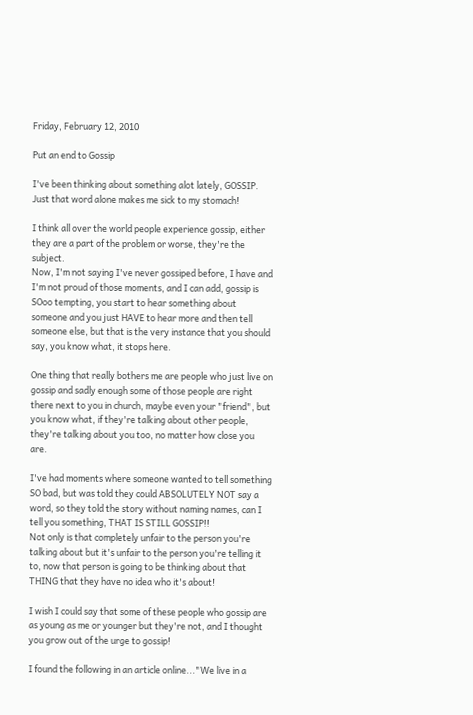Friday, February 12, 2010

Put an end to Gossip

I've been thinking about something alot lately, GOSSIP.
Just that word alone makes me sick to my stomach!

I think all over the world people experience gossip, either they are a part of the problem or worse, they're the subject.
Now, I'm not saying I've never gossiped before, I have and I'm not proud of those moments, and I can add, gossip is SOoo tempting, you start to hear something about someone and you just HAVE to hear more and then tell someone else, but that is the very instance that you should say, you know what, it stops here.

One thing that really bothers me are people who just live on gossip and sadly enough some of those people are right there next to you in church, maybe even your "friend", but you know what, if they're talking about other people, they're talking about you too, no matter how close you are.

I've had moments where someone wanted to tell something SO bad, but was told they could ABSOLUTELY NOT say a word, so they told the story without naming names, can I tell you something, THAT IS STILL GOSSIP!!
Not only is that completely unfair to the person you're talking about but it's unfair to the person you're telling it to, now that person is going to be thinking about that THING that they have no idea who it's about!

I wish I could say that some of these people who gossip are as young as me or younger but they're not, and I thought you grow out of the urge to gossip!

I found the following in an article online..."We live in a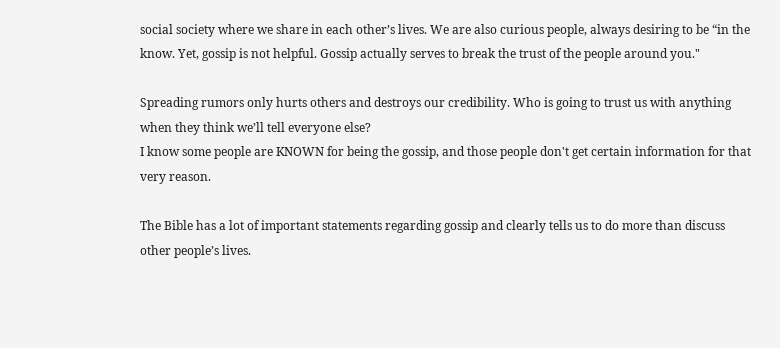social society where we share in each other’s lives. We are also curious people, always desiring to be “in the know. Yet, gossip is not helpful. Gossip actually serves to break the trust of the people around you."

Spreading rumors only hurts others and destroys our credibility. Who is going to trust us with anything when they think we’ll tell everyone else?
I know some people are KNOWN for being the gossip, and those people don't get certain information for that very reason.

The Bible has a lot of important statements regarding gossip and clearly tells us to do more than discuss other people’s lives.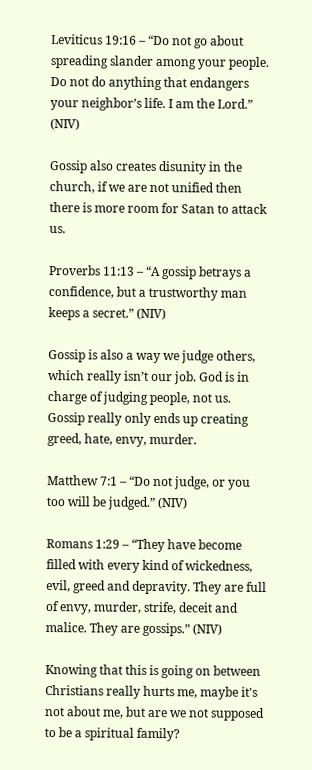Leviticus 19:16 – “Do not go about spreading slander among your people. Do not do anything that endangers your neighbor’s life. I am the Lord.” (NIV)

Gossip also creates disunity in the church, if we are not unified then there is more room for Satan to attack us.

Proverbs 11:13 – “A gossip betrays a confidence, but a trustworthy man keeps a secret.” (NIV)

Gossip is also a way we judge others, which really isn’t our job. God is in charge of judging people, not us. Gossip really only ends up creating greed, hate, envy, murder.

Matthew 7:1 – “Do not judge, or you too will be judged.” (NIV)

Romans 1:29 – “They have become filled with every kind of wickedness, evil, greed and depravity. They are full of envy, murder, strife, deceit and malice. They are gossips.” (NIV)

Knowing that this is going on between Christians really hurts me, maybe it's not about me, but are we not supposed to be a spiritual family?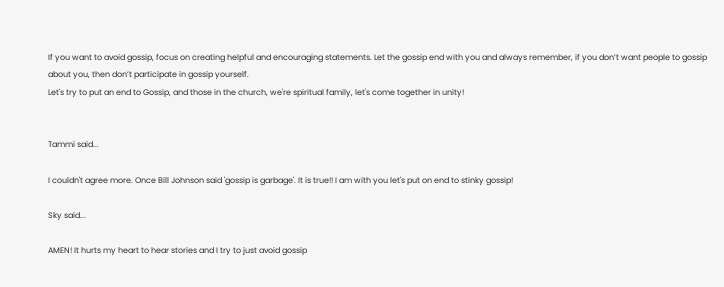If you want to avoid gossip, focus on creating helpful and encouraging statements. Let the gossip end with you and always remember, if you don’t want people to gossip about you, then don’t participate in gossip yourself.
Let's try to put an end to Gossip, and those in the church, we're spiritual family, let's come together in unity!


Tammi said...

I couldn't agree more. Once Bill Johnson said 'gossip is garbage'. It is true!! I am with you let's put on end to stinky gossip!

Sky said...

AMEN! It hurts my heart to hear stories and I try to just avoid gossip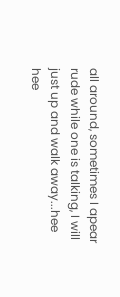all around, sometimes I apear rude while one is talking, I will just up and walk away...hee hee